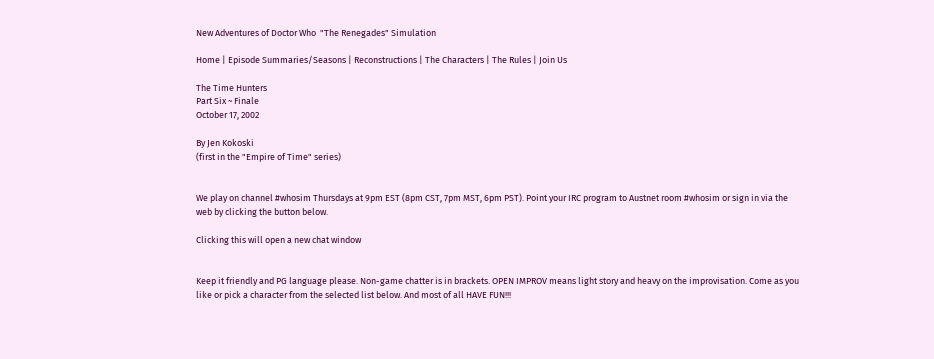New Adventures of Doctor Who  "The Renegades" Simulation

Home | Episode Summaries/Seasons | Reconstructions | The Characters | The Rules | Join Us

The Time Hunters
Part Six ~ Finale
October 17, 2002

By Jen Kokoski
(first in the "Empire of Time" series)


We play on channel #whosim Thursdays at 9pm EST (8pm CST, 7pm MST, 6pm PST). Point your IRC program to Austnet room #whosim or sign in via the web by clicking the button below.

Clicking this will open a new chat window


Keep it friendly and PG language please. Non-game chatter is in brackets. OPEN IMPROV means light story and heavy on the improvisation. Come as you like or pick a character from the selected list below. And most of all HAVE FUN!!!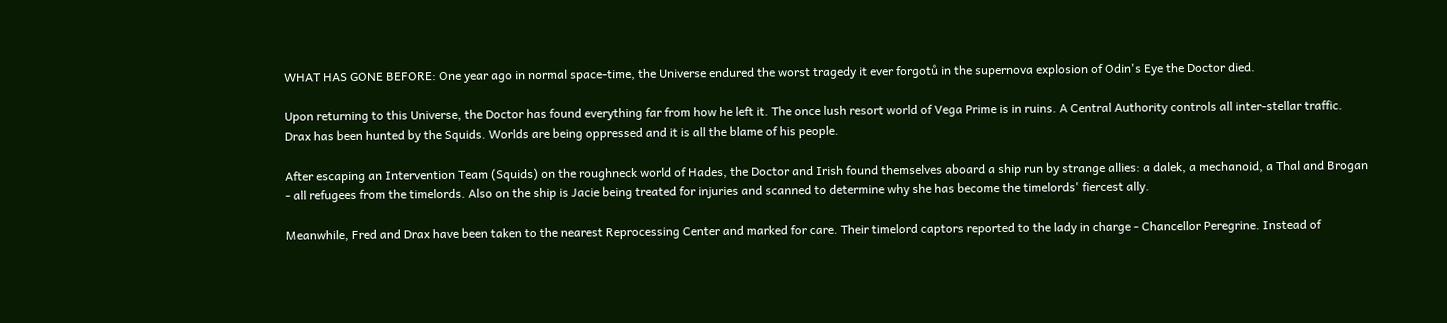WHAT HAS GONE BEFORE: One year ago in normal space-time, the Universe endured the worst tragedy it ever forgotů in the supernova explosion of Odin's Eye the Doctor died.

Upon returning to this Universe, the Doctor has found everything far from how he left it. The once lush resort world of Vega Prime is in ruins. A Central Authority controls all inter-stellar traffic. Drax has been hunted by the Squids. Worlds are being oppressed and it is all the blame of his people.

After escaping an Intervention Team (Squids) on the roughneck world of Hades, the Doctor and Irish found themselves aboard a ship run by strange allies: a dalek, a mechanoid, a Thal and Brogan - all refugees from the timelords. Also on the ship is Jacie being treated for injuries and scanned to determine why she has become the timelords' fiercest ally.

Meanwhile, Fred and Drax have been taken to the nearest Reprocessing Center and marked for care. Their timelord captors reported to the lady in charge - Chancellor Peregrine. Instead of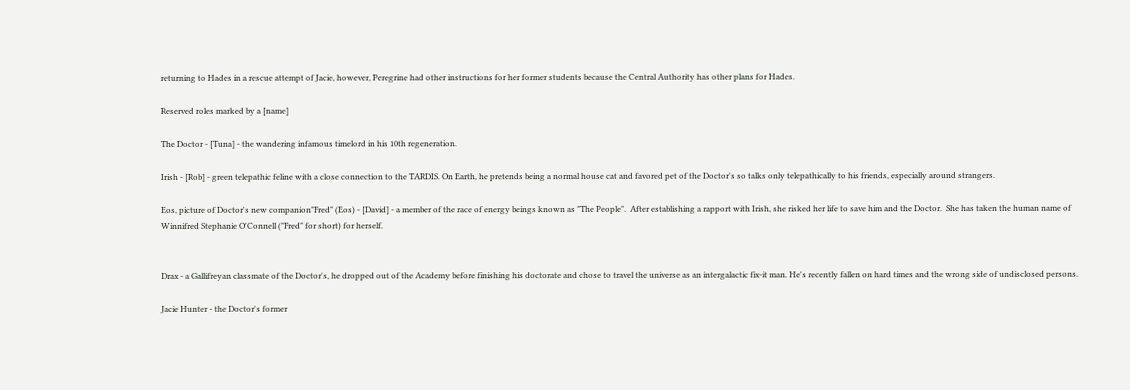returning to Hades in a rescue attempt of Jacie, however, Peregrine had other instructions for her former students because the Central Authority has other plans for Hades.

Reserved roles marked by a [name]

The Doctor - [Tuna] - the wandering infamous timelord in his 10th regeneration.

Irish - [Rob] - green telepathic feline with a close connection to the TARDIS. On Earth, he pretends being a normal house cat and favored pet of the Doctor's so talks only telepathically to his friends, especially around strangers.

Eos, picture of Doctor's new companion"Fred" (Eos) - [David] - a member of the race of energy beings known as "The People".  After establishing a rapport with Irish, she risked her life to save him and the Doctor.  She has taken the human name of Winnifred Stephanie O'Connell ("Fred" for short) for herself.


Drax - a Gallifreyan classmate of the Doctor's, he dropped out of the Academy before finishing his doctorate and chose to travel the universe as an intergalactic fix-it man. He's recently fallen on hard times and the wrong side of undisclosed persons.

Jacie Hunter - the Doctor's former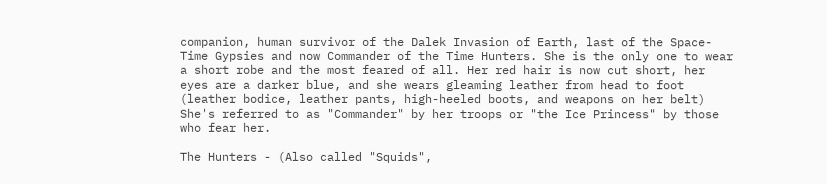companion, human survivor of the Dalek Invasion of Earth, last of the Space-Time Gypsies and now Commander of the Time Hunters. She is the only one to wear a short robe and the most feared of all. Her red hair is now cut short, her eyes are a darker blue, and she wears gleaming leather from head to foot (leather bodice, leather pants, high-heeled boots, and weapons on her belt) She's referred to as "Commander" by her troops or "the Ice Princess" by those who fear her.

The Hunters - (Also called "Squids",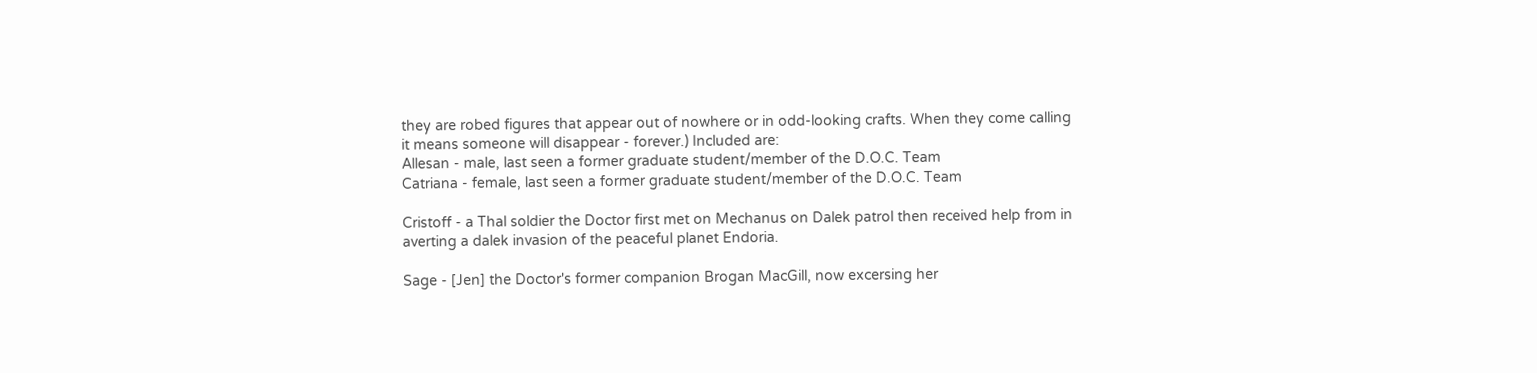they are robed figures that appear out of nowhere or in odd-looking crafts. When they come calling it means someone will disappear - forever.) Included are:
Allesan - male, last seen a former graduate student/member of the D.O.C. Team
Catriana - female, last seen a former graduate student/member of the D.O.C. Team

Cristoff - a Thal soldier the Doctor first met on Mechanus on Dalek patrol then received help from in averting a dalek invasion of the peaceful planet Endoria.

Sage - [Jen] the Doctor's former companion Brogan MacGill, now excersing her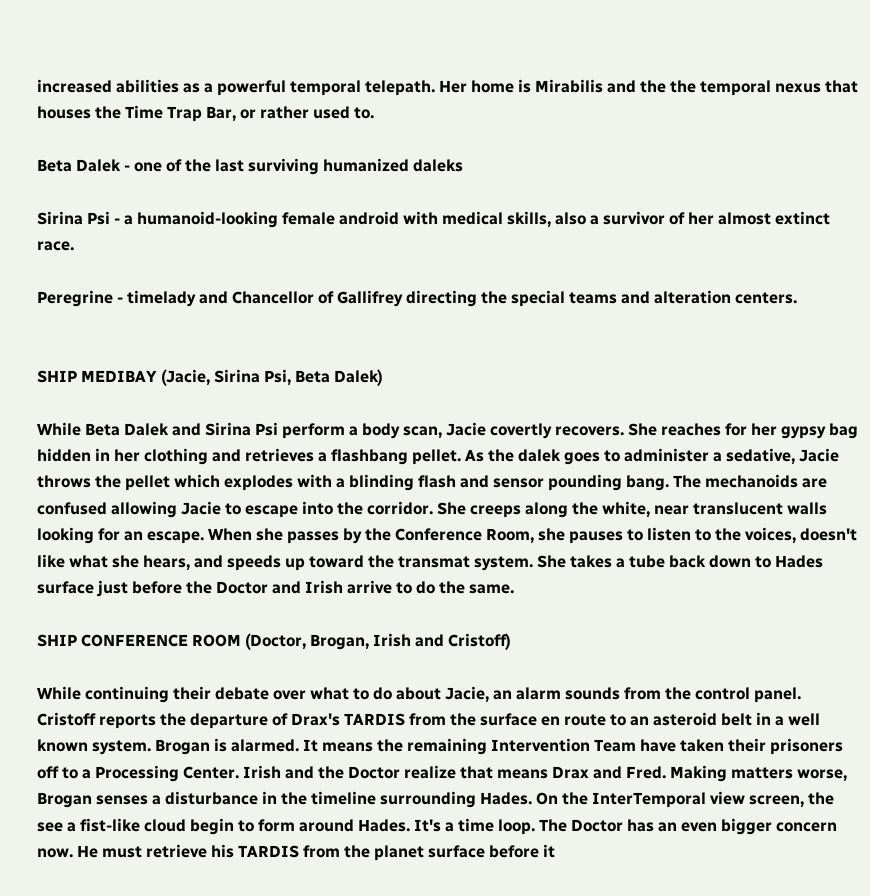increased abilities as a powerful temporal telepath. Her home is Mirabilis and the the temporal nexus that houses the Time Trap Bar, or rather used to.

Beta Dalek - one of the last surviving humanized daleks

Sirina Psi - a humanoid-looking female android with medical skills, also a survivor of her almost extinct race.

Peregrine - timelady and Chancellor of Gallifrey directing the special teams and alteration centers.


SHIP MEDIBAY (Jacie, Sirina Psi, Beta Dalek)

While Beta Dalek and Sirina Psi perform a body scan, Jacie covertly recovers. She reaches for her gypsy bag hidden in her clothing and retrieves a flashbang pellet. As the dalek goes to administer a sedative, Jacie throws the pellet which explodes with a blinding flash and sensor pounding bang. The mechanoids are confused allowing Jacie to escape into the corridor. She creeps along the white, near translucent walls looking for an escape. When she passes by the Conference Room, she pauses to listen to the voices, doesn't like what she hears, and speeds up toward the transmat system. She takes a tube back down to Hades surface just before the Doctor and Irish arrive to do the same.

SHIP CONFERENCE ROOM (Doctor, Brogan, Irish and Cristoff)

While continuing their debate over what to do about Jacie, an alarm sounds from the control panel. Cristoff reports the departure of Drax's TARDIS from the surface en route to an asteroid belt in a well known system. Brogan is alarmed. It means the remaining Intervention Team have taken their prisoners off to a Processing Center. Irish and the Doctor realize that means Drax and Fred. Making matters worse, Brogan senses a disturbance in the timeline surrounding Hades. On the InterTemporal view screen, the see a fist-like cloud begin to form around Hades. It's a time loop. The Doctor has an even bigger concern now. He must retrieve his TARDIS from the planet surface before it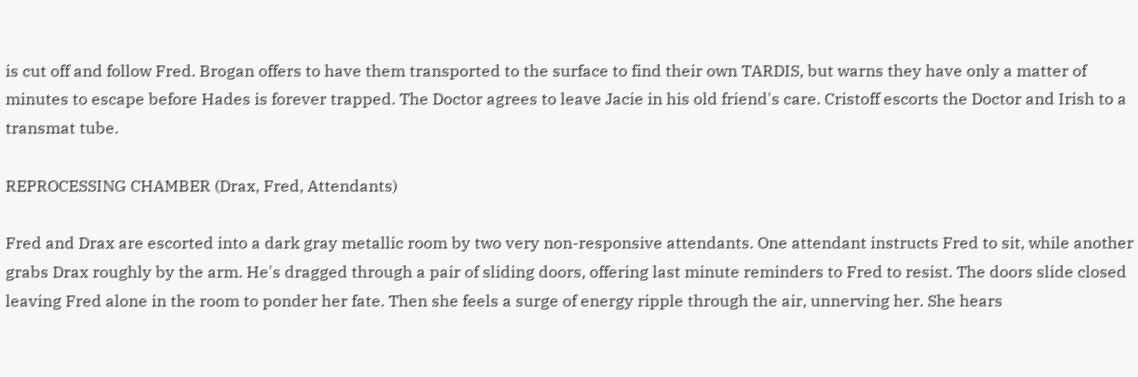is cut off and follow Fred. Brogan offers to have them transported to the surface to find their own TARDIS, but warns they have only a matter of minutes to escape before Hades is forever trapped. The Doctor agrees to leave Jacie in his old friend's care. Cristoff escorts the Doctor and Irish to a transmat tube.

REPROCESSING CHAMBER (Drax, Fred, Attendants)

Fred and Drax are escorted into a dark gray metallic room by two very non-responsive attendants. One attendant instructs Fred to sit, while another grabs Drax roughly by the arm. He's dragged through a pair of sliding doors, offering last minute reminders to Fred to resist. The doors slide closed leaving Fred alone in the room to ponder her fate. Then she feels a surge of energy ripple through the air, unnerving her. She hears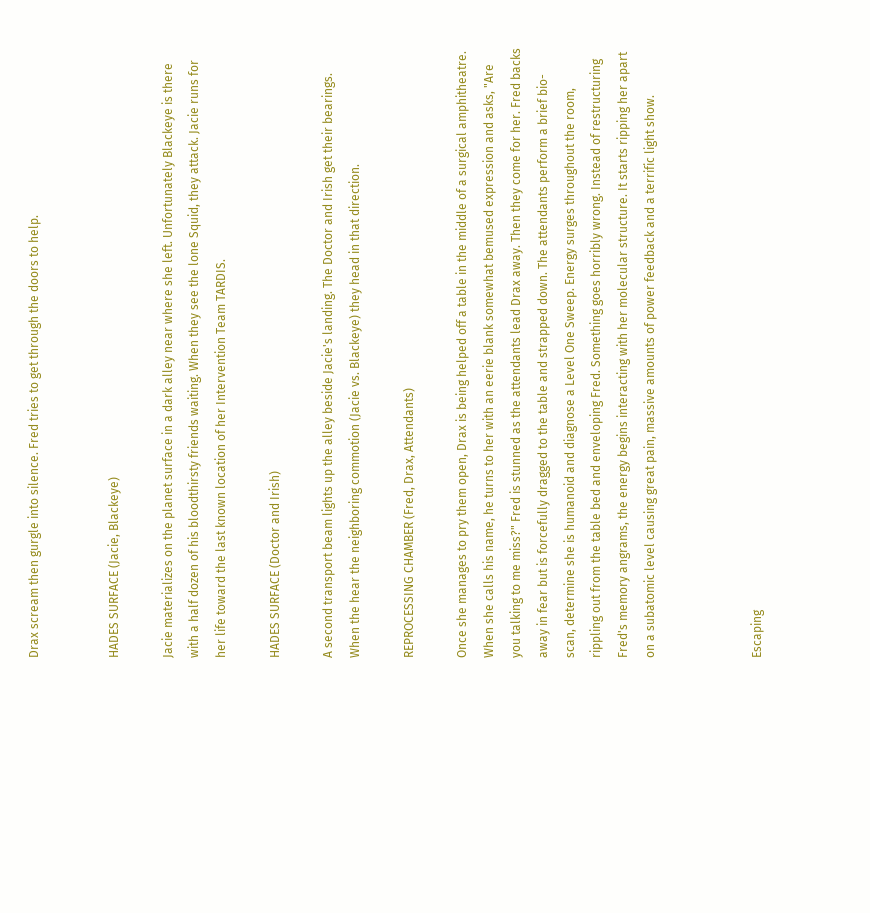Drax scream then gurgle into silence. Fred tries to get through the doors to help.


HADES SURFACE (Jacie, Blackeye)

Jacie materializes on the planet surface in a dark alley near where she left. Unfortunately Blackeye is there with a half dozen of his bloodthirsty friends waiting. When they see the lone Squid, they attack. Jacie runs for her life toward the last known location of her Intervention Team TARDIS.

HADES SURFACE (Doctor and Irish)

A second transport beam lights up the alley beside Jacie's landing. The Doctor and Irish get their bearings. When the hear the neighboring commotion (Jacie vs. Blackeye) they head in that direction.

REPROCESSING CHAMBER (Fred, Drax, Attendants)

Once she manages to pry them open, Drax is being helped off a table in the middle of a surgical amphitheatre. When she calls his name, he turns to her with an eerie blank somewhat bemused expression and asks, "Are you talking to me miss?" Fred is stunned as the attendants lead Drax away. Then they come for her. Fred backs away in fear but is forcefully dragged to the table and strapped down. The attendants perform a brief bio-scan, determine she is humanoid and diagnose a Level One Sweep. Energy surges throughout the room, rippling out from the table bed and enveloping Fred. Something goes horribly wrong. Instead of restructuring Fred's memory angrams, the energy begins interacting with her molecular structure. It starts ripping her apart on a subatomic level causing great pain, massive amounts of power feedback and a terrific light show.



Escaping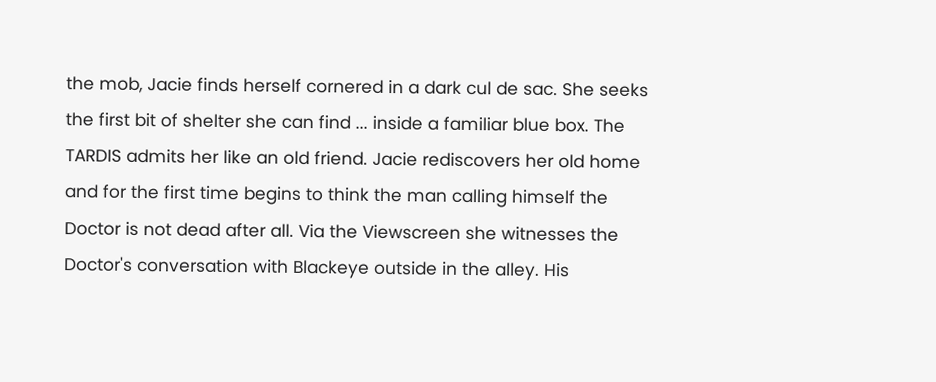the mob, Jacie finds herself cornered in a dark cul de sac. She seeks the first bit of shelter she can find ... inside a familiar blue box. The TARDIS admits her like an old friend. Jacie rediscovers her old home and for the first time begins to think the man calling himself the Doctor is not dead after all. Via the Viewscreen she witnesses the Doctor's conversation with Blackeye outside in the alley. His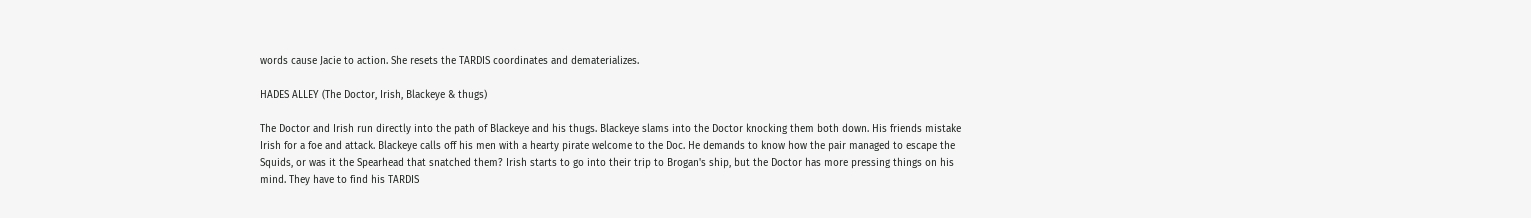words cause Jacie to action. She resets the TARDIS coordinates and dematerializes.

HADES ALLEY (The Doctor, Irish, Blackeye & thugs)

The Doctor and Irish run directly into the path of Blackeye and his thugs. Blackeye slams into the Doctor knocking them both down. His friends mistake Irish for a foe and attack. Blackeye calls off his men with a hearty pirate welcome to the Doc. He demands to know how the pair managed to escape the Squids, or was it the Spearhead that snatched them? Irish starts to go into their trip to Brogan's ship, but the Doctor has more pressing things on his mind. They have to find his TARDIS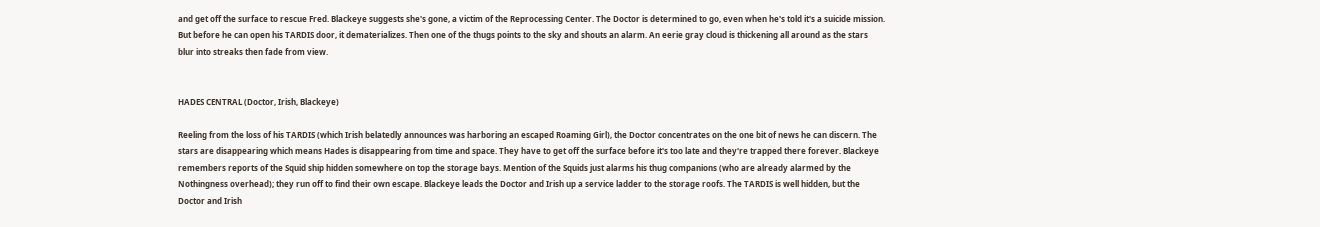and get off the surface to rescue Fred. Blackeye suggests she's gone, a victim of the Reprocessing Center. The Doctor is determined to go, even when he's told it's a suicide mission. But before he can open his TARDIS door, it dematerializes. Then one of the thugs points to the sky and shouts an alarm. An eerie gray cloud is thickening all around as the stars blur into streaks then fade from view.


HADES CENTRAL (Doctor, Irish, Blackeye)

Reeling from the loss of his TARDIS (which Irish belatedly announces was harboring an escaped Roaming Girl), the Doctor concentrates on the one bit of news he can discern. The stars are disappearing which means Hades is disappearing from time and space. They have to get off the surface before it's too late and they're trapped there forever. Blackeye remembers reports of the Squid ship hidden somewhere on top the storage bays. Mention of the Squids just alarms his thug companions (who are already alarmed by the Nothingness overhead); they run off to find their own escape. Blackeye leads the Doctor and Irish up a service ladder to the storage roofs. The TARDIS is well hidden, but the Doctor and Irish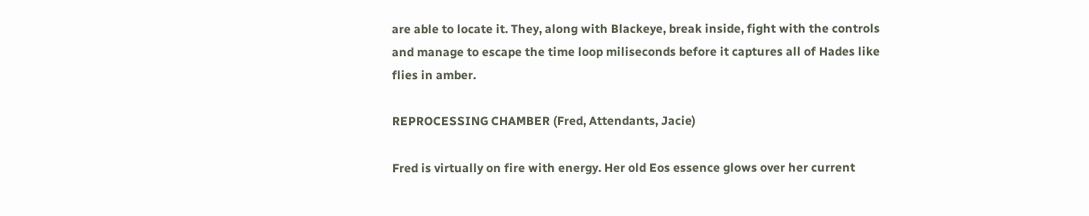are able to locate it. They, along with Blackeye, break inside, fight with the controls and manage to escape the time loop miliseconds before it captures all of Hades like flies in amber.

REPROCESSING CHAMBER (Fred, Attendants, Jacie)

Fred is virtually on fire with energy. Her old Eos essence glows over her current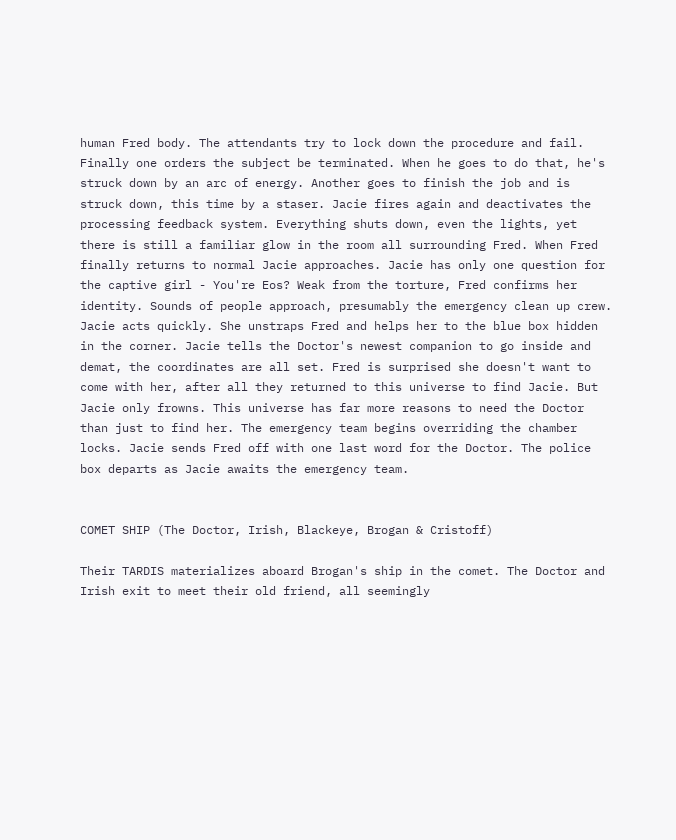human Fred body. The attendants try to lock down the procedure and fail. Finally one orders the subject be terminated. When he goes to do that, he's struck down by an arc of energy. Another goes to finish the job and is struck down, this time by a staser. Jacie fires again and deactivates the processing feedback system. Everything shuts down, even the lights, yet there is still a familiar glow in the room all surrounding Fred. When Fred finally returns to normal Jacie approaches. Jacie has only one question for the captive girl - You're Eos? Weak from the torture, Fred confirms her identity. Sounds of people approach, presumably the emergency clean up crew. Jacie acts quickly. She unstraps Fred and helps her to the blue box hidden in the corner. Jacie tells the Doctor's newest companion to go inside and demat, the coordinates are all set. Fred is surprised she doesn't want to come with her, after all they returned to this universe to find Jacie. But Jacie only frowns. This universe has far more reasons to need the Doctor than just to find her. The emergency team begins overriding the chamber locks. Jacie sends Fred off with one last word for the Doctor. The police box departs as Jacie awaits the emergency team.


COMET SHIP (The Doctor, Irish, Blackeye, Brogan & Cristoff)

Their TARDIS materializes aboard Brogan's ship in the comet. The Doctor and Irish exit to meet their old friend, all seemingly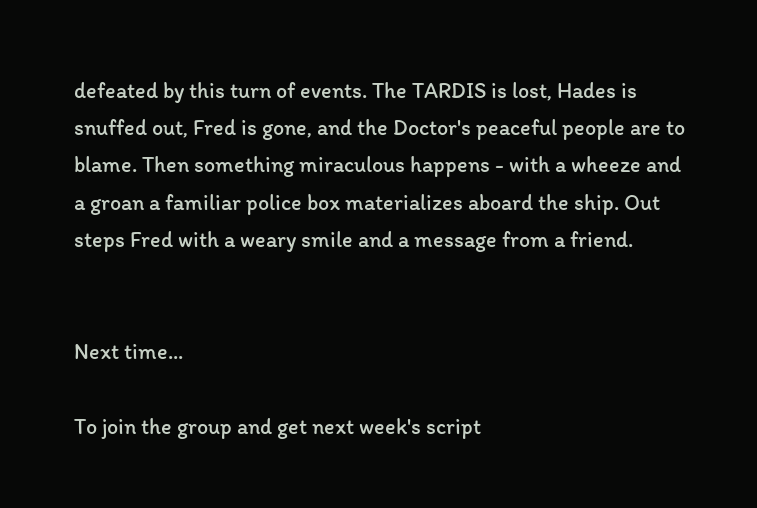defeated by this turn of events. The TARDIS is lost, Hades is snuffed out, Fred is gone, and the Doctor's peaceful people are to blame. Then something miraculous happens - with a wheeze and a groan a familiar police box materializes aboard the ship. Out steps Fred with a weary smile and a message from a friend.


Next time...

To join the group and get next week's script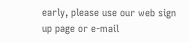early, please use our web sign up page or e-mail